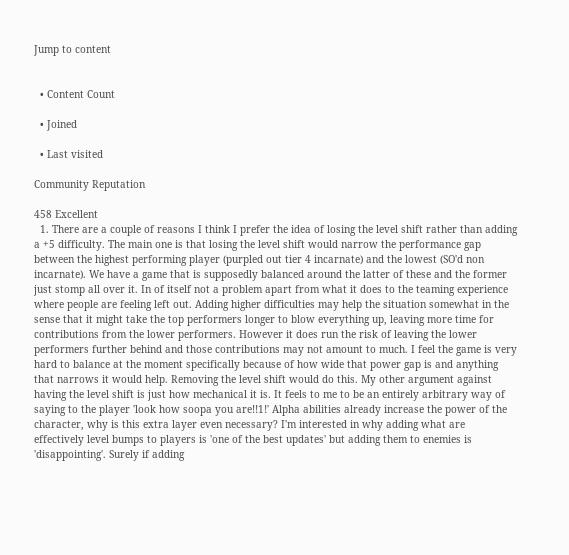Jump to content


  • Content Count

  • Joined

  • Last visited

Community Reputation

458 Excellent
  1. There are a couple of reasons I think I prefer the idea of losing the level shift rather than adding a +5 difficulty. The main one is that losing the level shift would narrow the performance gap between the highest performing player (purpled out tier 4 incarnate) and the lowest (SO'd non incarnate). We have a game that is supposedly balanced around the latter of these and the former just stomp all over it. In of itself not a problem apart from what it does to the teaming experience where people are feeling left out. Adding higher difficulties may help the situation somewhat in the sense that it might take the top performers longer to blow everything up, leaving more time for contributions from the lower performers. However it does run the risk of leaving the lower performers further behind and those contributions may not amount to much. I feel the game is very hard to balance at the moment specifically because of how wide that power gap is and anything that narrows it would help. Removing the level shift would do this. My other argument against having the level shift is just how mechanical it is. It feels to me to be an entirely arbitrary way of saying to the player 'look how soopa you are!!1!' Alpha abilities already increase the power of the character, why is this extra layer even necessary? I'm interested in why adding what are effectively level bumps to players is 'one of the best updates' but adding them to enemies is 'disappointing'. Surely if adding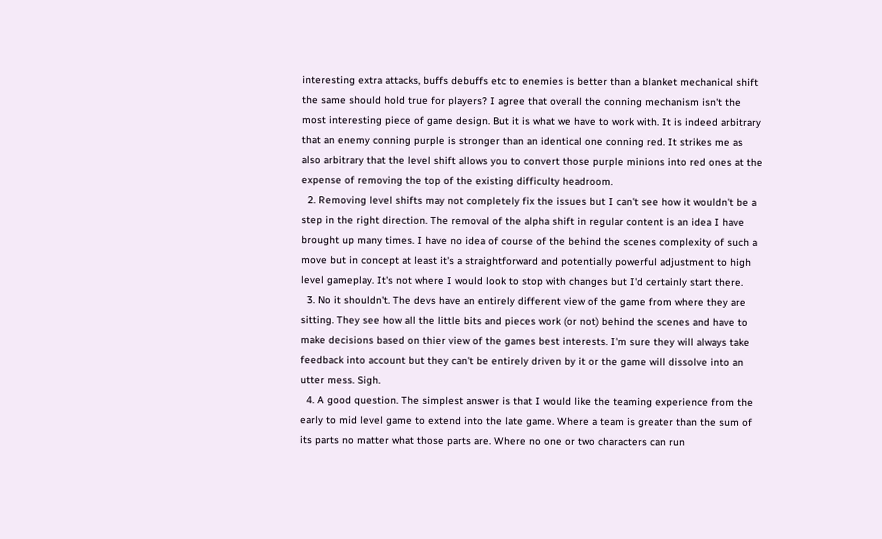interesting extra attacks, buffs debuffs etc to enemies is better than a blanket mechanical shift the same should hold true for players? I agree that overall the conning mechanism isn't the most interesting piece of game design. But it is what we have to work with. It is indeed arbitrary that an enemy conning purple is stronger than an identical one conning red. It strikes me as also arbitrary that the level shift allows you to convert those purple minions into red ones at the expense of removing the top of the existing difficulty headroom.
  2. Removing level shifts may not completely fix the issues but I can't see how it wouldn't be a step in the right direction. The removal of the alpha shift in regular content is an idea I have brought up many times. I have no idea of course of the behind the scenes complexity of such a move but in concept at least it's a straightforward and potentially powerful adjustment to high level gameplay. It's not where I would look to stop with changes but I'd certainly start there.
  3. No it shouldn't. The devs have an entirely different view of the game from where they are sitting. They see how all the little bits and pieces work (or not) behind the scenes and have to make decisions based on thier view of the games best interests. I'm sure they will always take feedback into account but they can't be entirely driven by it or the game will dissolve into an utter mess. Sigh.
  4. A good question. The simplest answer is that I would like the teaming experience from the early to mid level game to extend into the late game. Where a team is greater than the sum of its parts no matter what those parts are. Where no one or two characters can run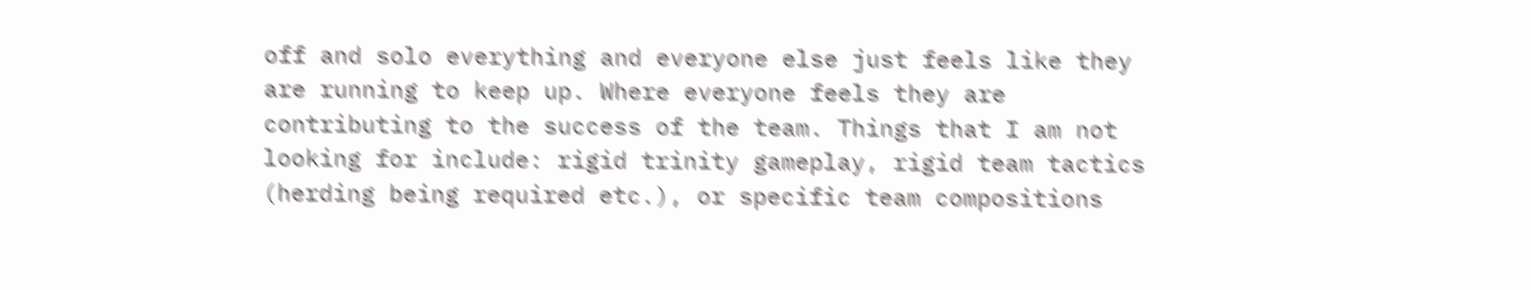off and solo everything and everyone else just feels like they are running to keep up. Where everyone feels they are contributing to the success of the team. Things that I am not looking for include: rigid trinity gameplay, rigid team tactics (herding being required etc.), or specific team compositions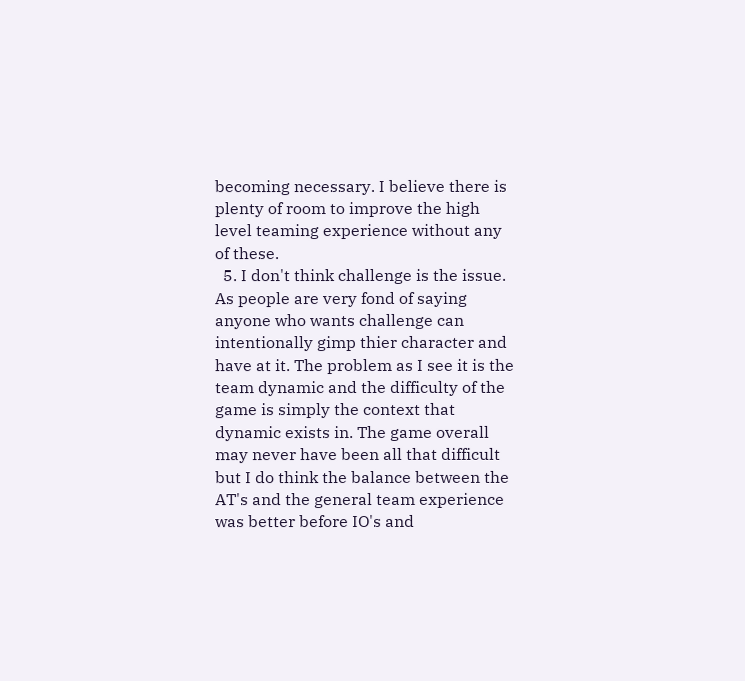becoming necessary. I believe there is plenty of room to improve the high level teaming experience without any of these.
  5. I don't think challenge is the issue. As people are very fond of saying anyone who wants challenge can intentionally gimp thier character and have at it. The problem as I see it is the team dynamic and the difficulty of the game is simply the context that dynamic exists in. The game overall may never have been all that difficult but I do think the balance between the AT's and the general team experience was better before IO's and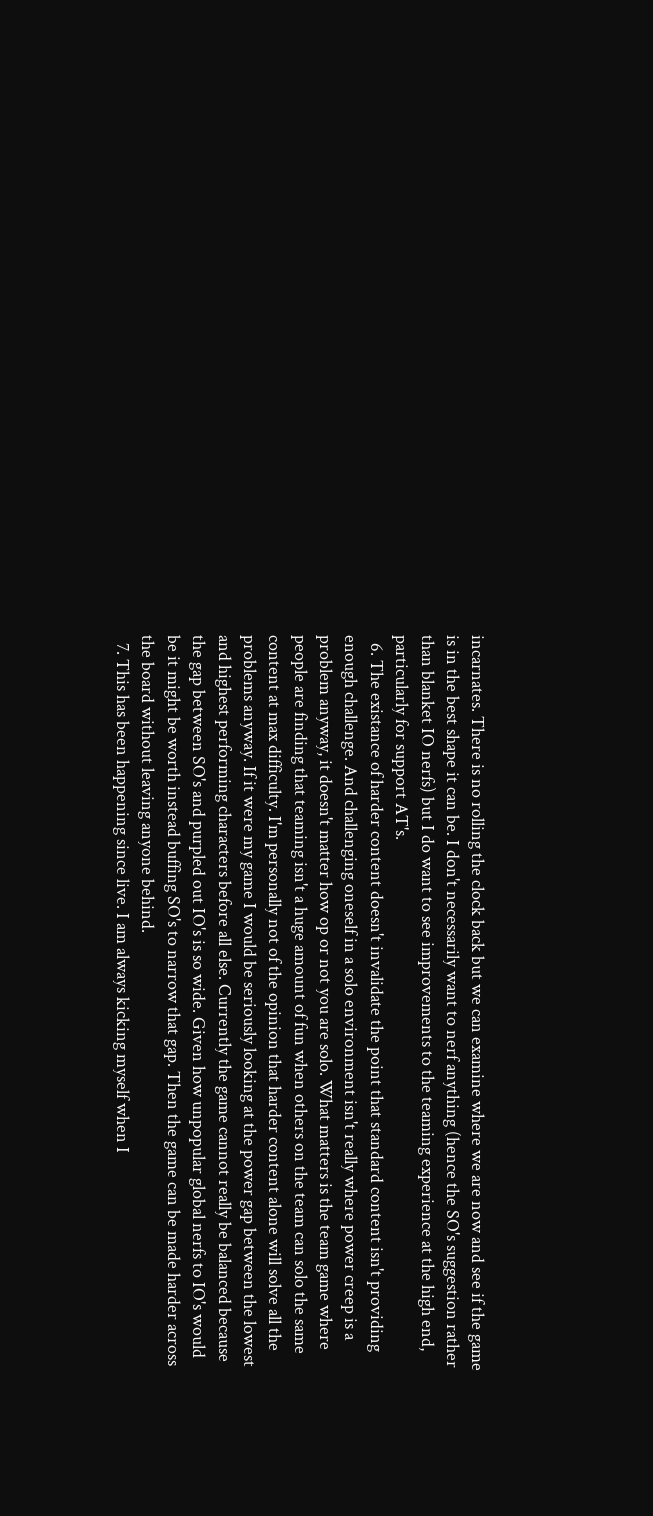incarnates. There is no rolling the clock back but we can examine where we are now and see if the game is in the best shape it can be. I don't necessarily want to nerf anything (hence the SO's suggestion rather than blanket IO nerfs) but I do want to see improvements to the teaming experience at the high end, particularly for support AT's.
  6. The existance of harder content doesn't invalidate the point that standard content isn't providing enough challenge. And challenging oneself in a solo environment isn't really where power creep is a problem anyway, it doesn't matter how op or not you are solo. What matters is the team game where people are finding that teaming isn't a huge amount of fun when others on the team can solo the same content at max difficulty. I'm personally not of the opinion that harder content alone will solve all the problems anyway. If it were my game I would be seriously looking at the power gap between the lowest and highest performing characters before all else. Currently the game cannot really be balanced because the gap between SO's and purpled out IO's is so wide. Given how unpopular global nerfs to IO's would be it might be worth instead buffing SO's to narrow that gap. Then the game can be made harder across the board without leaving anyone behind.
  7. This has been happening since live. I am always kicking myself when I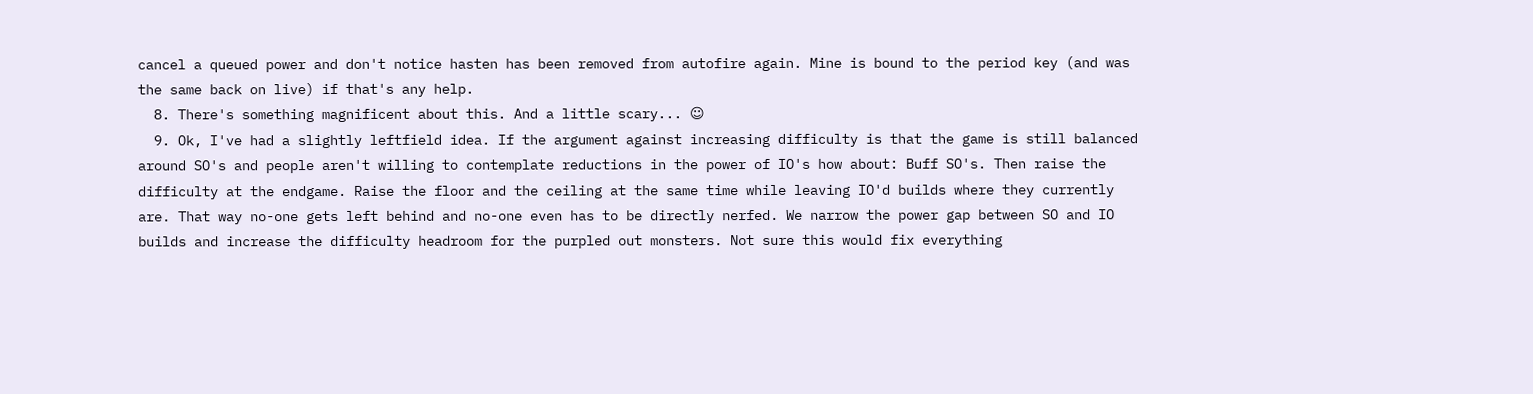cancel a queued power and don't notice hasten has been removed from autofire again. Mine is bound to the period key (and was the same back on live) if that's any help.
  8. There's something magnificent about this. And a little scary... ☺
  9. Ok, I've had a slightly leftfield idea. If the argument against increasing difficulty is that the game is still balanced around SO's and people aren't willing to contemplate reductions in the power of IO's how about: Buff SO's. Then raise the difficulty at the endgame. Raise the floor and the ceiling at the same time while leaving IO'd builds where they currently are. That way no-one gets left behind and no-one even has to be directly nerfed. We narrow the power gap between SO and IO builds and increase the difficulty headroom for the purpled out monsters. Not sure this would fix everything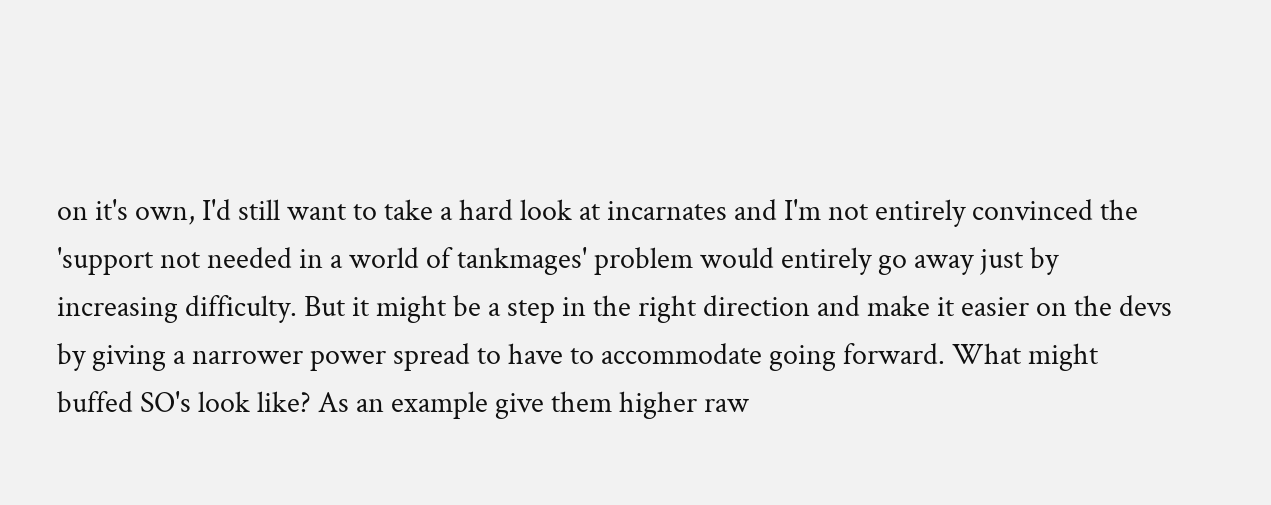on it's own, I'd still want to take a hard look at incarnates and I'm not entirely convinced the 'support not needed in a world of tankmages' problem would entirely go away just by increasing difficulty. But it might be a step in the right direction and make it easier on the devs by giving a narrower power spread to have to accommodate going forward. What might buffed SO's look like? As an example give them higher raw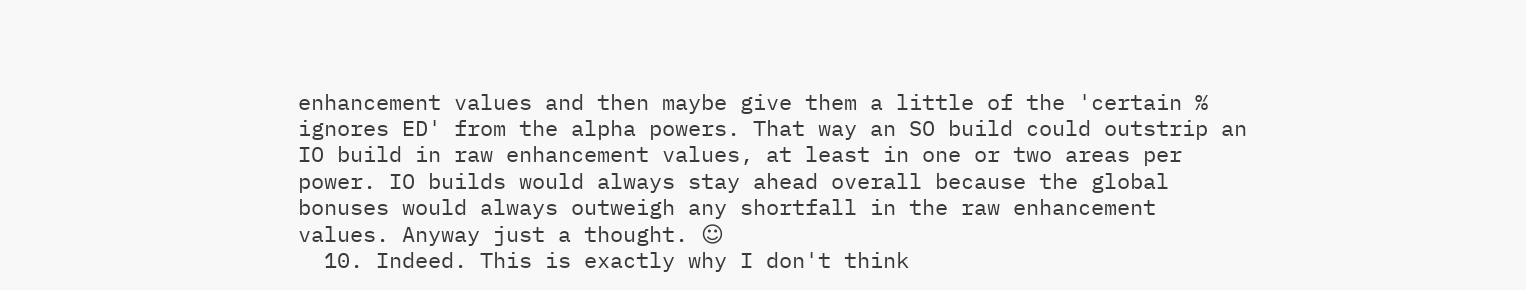enhancement values and then maybe give them a little of the 'certain % ignores ED' from the alpha powers. That way an SO build could outstrip an IO build in raw enhancement values, at least in one or two areas per power. IO builds would always stay ahead overall because the global bonuses would always outweigh any shortfall in the raw enhancement values. Anyway just a thought. ☺
  10. Indeed. This is exactly why I don't think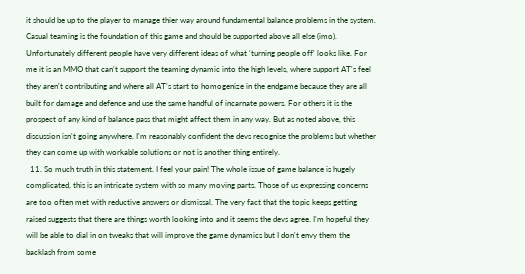it should be up to the player to manage thier way around fundamental balance problems in the system. Casual teaming is the foundation of this game and should be supported above all else (imo). Unfortunately different people have very different ideas of what 'turning people off' looks like. For me it is an MMO that can't support the teaming dynamic into the high levels, where support AT's feel they aren't contributing and where all AT's start to homogenize in the endgame because they are all built for damage and defence and use the same handful of incarnate powers. For others it is the prospect of any kind of balance pass that might affect them in any way. But as noted above, this discussion isn't going anywhere. I'm reasonably confident the devs recognise the problems but whether they can come up with workable solutions or not is another thing entirely.
  11. So much truth in this statement. I feel your pain! The whole issue of game balance is hugely complicated, this is an intricate system with so many moving parts. Those of us expressing concerns are too often met with reductive answers or dismissal. The very fact that the topic keeps getting raised suggests that there are things worth looking into and it seems the devs agree. I'm hopeful they will be able to dial in on tweaks that will improve the game dynamics but I don't envy them the backlash from some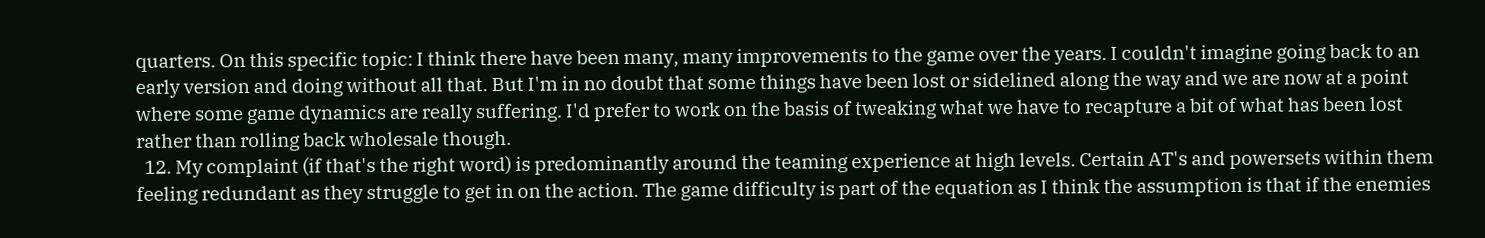quarters. On this specific topic: I think there have been many, many improvements to the game over the years. I couldn't imagine going back to an early version and doing without all that. But I'm in no doubt that some things have been lost or sidelined along the way and we are now at a point where some game dynamics are really suffering. I'd prefer to work on the basis of tweaking what we have to recapture a bit of what has been lost rather than rolling back wholesale though.
  12. My complaint (if that's the right word) is predominantly around the teaming experience at high levels. Certain AT's and powersets within them feeling redundant as they struggle to get in on the action. The game difficulty is part of the equation as I think the assumption is that if the enemies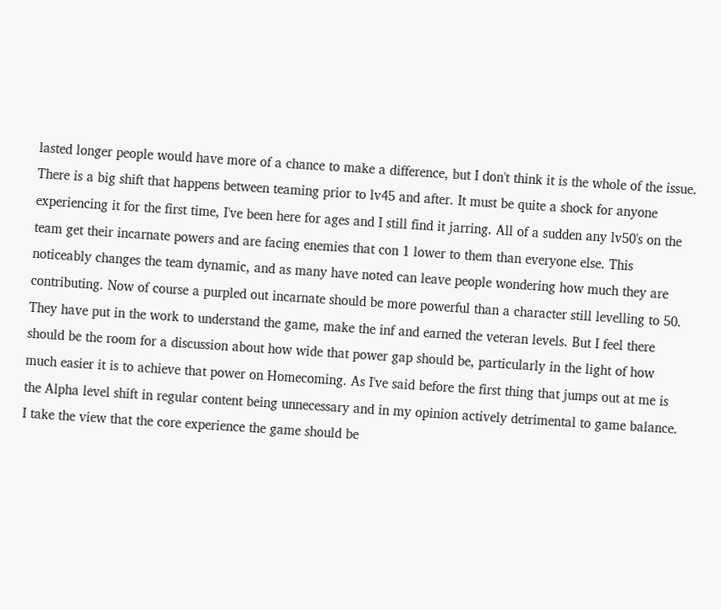lasted longer people would have more of a chance to make a difference, but I don't think it is the whole of the issue. There is a big shift that happens between teaming prior to lv45 and after. It must be quite a shock for anyone experiencing it for the first time, I've been here for ages and I still find it jarring. All of a sudden any lv50's on the team get their incarnate powers and are facing enemies that con 1 lower to them than everyone else. This noticeably changes the team dynamic, and as many have noted can leave people wondering how much they are contributing. Now of course a purpled out incarnate should be more powerful than a character still levelling to 50. They have put in the work to understand the game, make the inf and earned the veteran levels. But I feel there should be the room for a discussion about how wide that power gap should be, particularly in the light of how much easier it is to achieve that power on Homecoming. As I've said before the first thing that jumps out at me is the Alpha level shift in regular content being unnecessary and in my opinion actively detrimental to game balance. I take the view that the core experience the game should be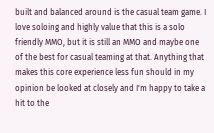built and balanced around is the casual team game. I love soloing and highly value that this is a solo friendly MMO, but it is still an MMO and maybe one of the best for casual teaming at that. Anything that makes this core experience less fun should in my opinion be looked at closely and I'm happy to take a hit to the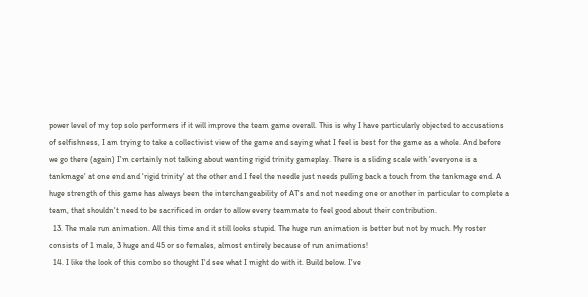power level of my top solo performers if it will improve the team game overall. This is why I have particularly objected to accusations of selfishness, I am trying to take a collectivist view of the game and saying what I feel is best for the game as a whole. And before we go there (again) I'm certainly not talking about wanting rigid trinity gameplay. There is a sliding scale with 'everyone is a tankmage' at one end and 'rigid trinity' at the other and I feel the needle just needs pulling back a touch from the tankmage end. A huge strength of this game has always been the interchangeability of AT's and not needing one or another in particular to complete a team, that shouldn't need to be sacrificed in order to allow every teammate to feel good about their contribution.
  13. The male run animation. All this time and it still looks stupid. The huge run animation is better but not by much. My roster consists of 1 male, 3 huge and 45 or so females, almost entirely because of run animations!
  14. I like the look of this combo so thought I'd see what I might do with it. Build below. I've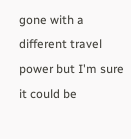gone with a different travel power but I'm sure it could be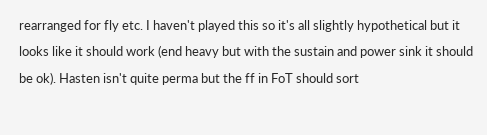rearranged for fly etc. I haven't played this so it's all slightly hypothetical but it looks like it should work (end heavy but with the sustain and power sink it should be ok). Hasten isn't quite perma but the ff in FoT should sort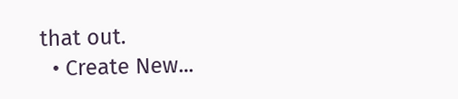that out.
  • Create New...